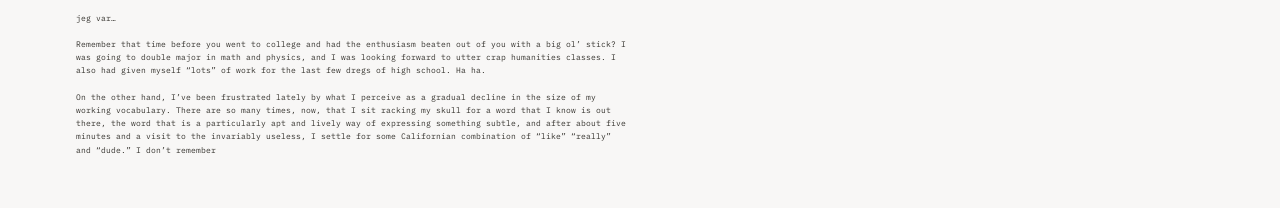jeg var…

Remember that time before you went to college and had the enthusiasm beaten out of you with a big ol’ stick? I was going to double major in math and physics, and I was looking forward to utter crap humanities classes. I also had given myself “lots” of work for the last few dregs of high school. Ha ha.

On the other hand, I’ve been frustrated lately by what I perceive as a gradual decline in the size of my working vocabulary. There are so many times, now, that I sit racking my skull for a word that I know is out there, the word that is a particularly apt and lively way of expressing something subtle, and after about five minutes and a visit to the invariably useless, I settle for some Californian combination of “like” “really” and “dude.” I don’t remember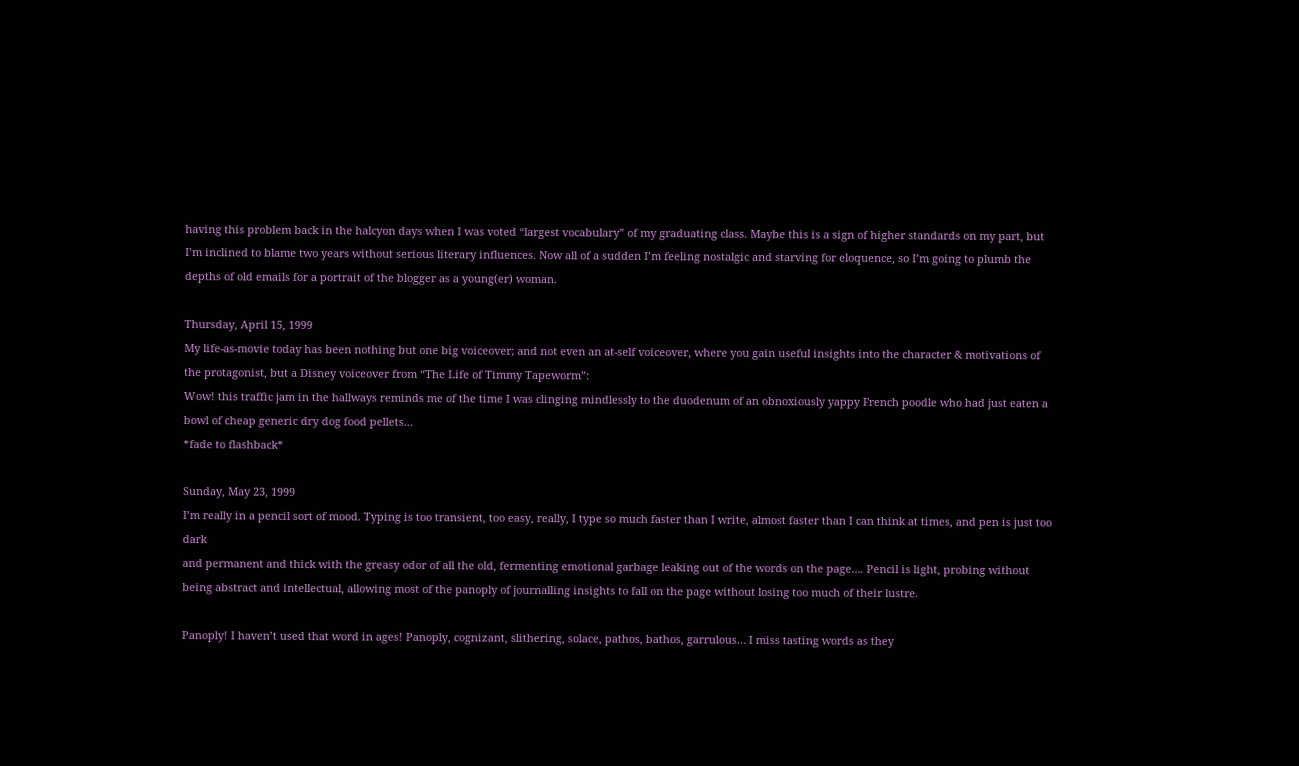having this problem back in the halcyon days when I was voted “largest vocabulary” of my graduating class. Maybe this is a sign of higher standards on my part, but I’m inclined to blame two years without serious literary influences. Now all of a sudden I’m feeling nostalgic and starving for eloquence, so I’m going to plumb the depths of old emails for a portrait of the blogger as a young(er) woman.

Thursday, April 15, 1999
My life-as-movie today has been nothing but one big voiceover; and not even an at-self voiceover, where you gain useful insights into the character & motivations of the protagonist, but a Disney voiceover from “The Life of Timmy Tapeworm”:
Wow! this traffic jam in the hallways reminds me of the time I was clinging mindlessly to the duodenum of an obnoxiously yappy French poodle who had just eaten a bowl of cheap generic dry dog food pellets…
*fade to flashback*

Sunday, May 23, 1999
I’m really in a pencil sort of mood. Typing is too transient, too easy, really, I type so much faster than I write, almost faster than I can think at times, and pen is just too dark
and permanent and thick with the greasy odor of all the old, fermenting emotional garbage leaking out of the words on the page…. Pencil is light, probing without being abstract and intellectual, allowing most of the panoply of journalling insights to fall on the page without losing too much of their lustre.

Panoply! I haven’t used that word in ages! Panoply, cognizant, slithering, solace, pathos, bathos, garrulous… I miss tasting words as they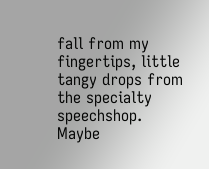fall from my fingertips, little tangy drops from the specialty speechshop. Maybe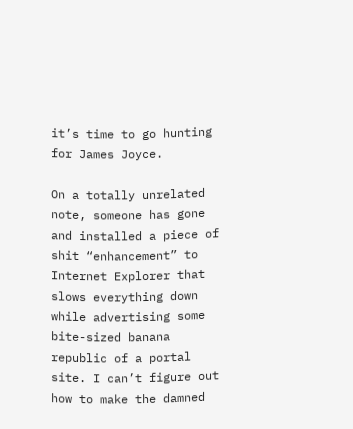it’s time to go hunting for James Joyce.

On a totally unrelated note, someone has gone and installed a piece of shit “enhancement” to Internet Explorer that slows everything down while advertising some bite-sized banana republic of a portal site. I can’t figure out how to make the damned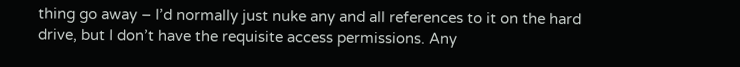thing go away – I’d normally just nuke any and all references to it on the hard drive, but I don’t have the requisite access permissions. Any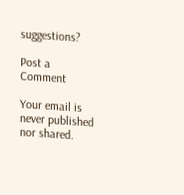suggestions?

Post a Comment

Your email is never published nor shared.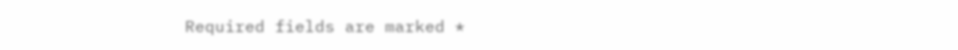Required fields are marked *